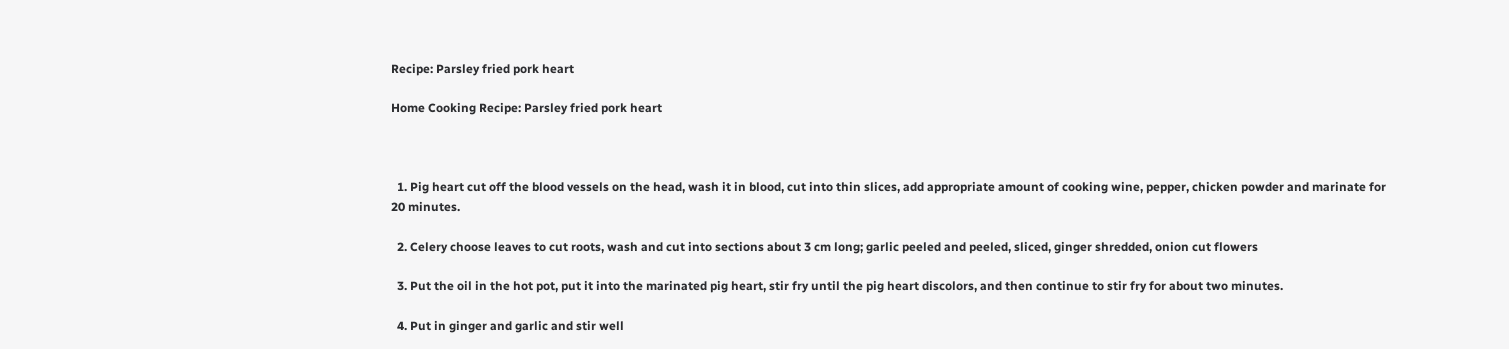Recipe: Parsley fried pork heart

Home Cooking Recipe: Parsley fried pork heart



  1. Pig heart cut off the blood vessels on the head, wash it in blood, cut into thin slices, add appropriate amount of cooking wine, pepper, chicken powder and marinate for 20 minutes.

  2. Celery choose leaves to cut roots, wash and cut into sections about 3 cm long; garlic peeled and peeled, sliced, ginger shredded, onion cut flowers

  3. Put the oil in the hot pot, put it into the marinated pig heart, stir fry until the pig heart discolors, and then continue to stir fry for about two minutes.

  4. Put in ginger and garlic and stir well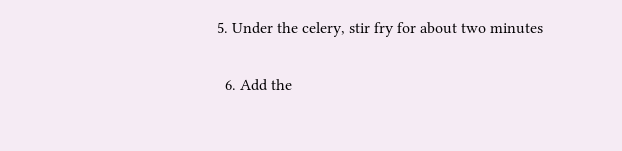5. Under the celery, stir fry for about two minutes

  6. Add the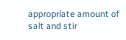appropriate amount of salt and stir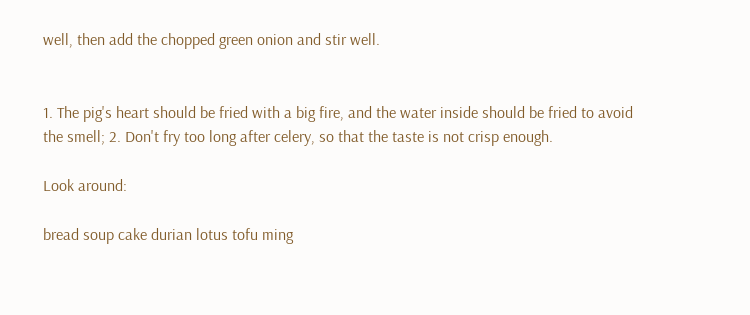well, then add the chopped green onion and stir well.


1. The pig's heart should be fried with a big fire, and the water inside should be fried to avoid the smell; 2. Don't fry too long after celery, so that the taste is not crisp enough.

Look around:

bread soup cake durian lotus tofu ming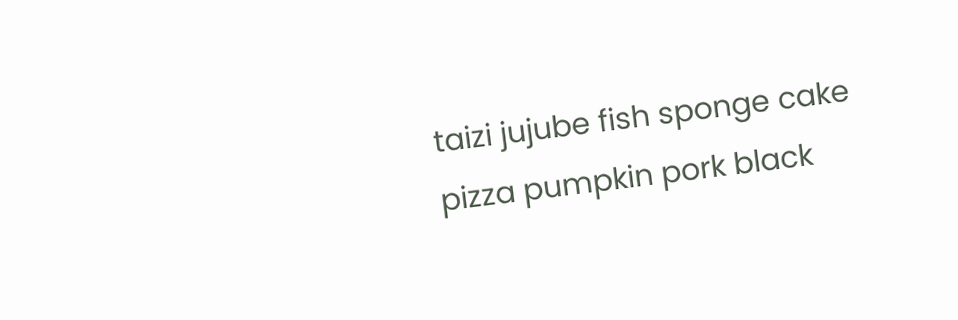taizi jujube fish sponge cake pizza pumpkin pork black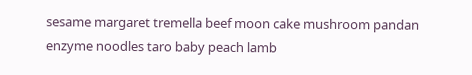sesame margaret tremella beef moon cake mushroom pandan enzyme noodles taro baby peach lamb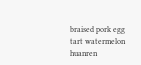braised pork egg tart watermelon huanren